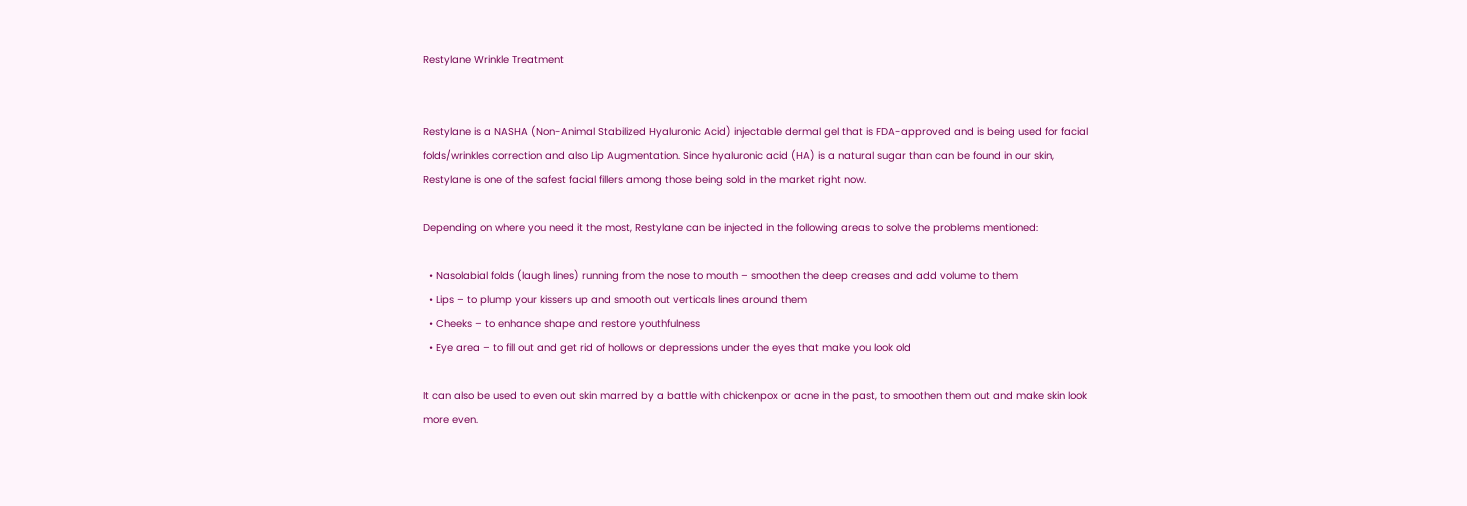Restylane Wrinkle Treatment


Restylane is a NASHA (Non-Animal Stabilized Hyaluronic Acid) injectable dermal gel that is FDA-approved and is being used for facial folds/wrinkles correction and also Lip Augmentation. Since hyaluronic acid (HA) is a natural sugar than can be found in our skin, Restylane is one of the safest facial fillers among those being sold in the market right now.

Depending on where you need it the most, Restylane can be injected in the following areas to solve the problems mentioned:

  • Nasolabial folds (laugh lines) running from the nose to mouth – smoothen the deep creases and add volume to them
  • Lips – to plump your kissers up and smooth out verticals lines around them
  • Cheeks – to enhance shape and restore youthfulness
  • Eye area – to fill out and get rid of hollows or depressions under the eyes that make you look old

It can also be used to even out skin marred by a battle with chickenpox or acne in the past, to smoothen them out and make skin look more even.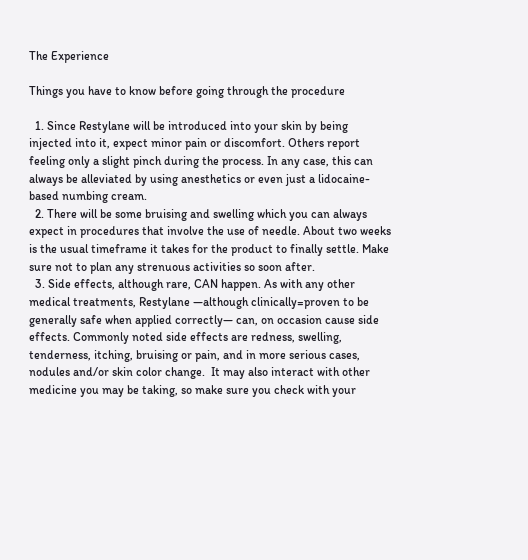The Experience

Things you have to know before going through the procedure

  1. Since Restylane will be introduced into your skin by being injected into it, expect minor pain or discomfort. Others report feeling only a slight pinch during the process. In any case, this can always be alleviated by using anesthetics or even just a lidocaine-based numbing cream.
  2. There will be some bruising and swelling which you can always expect in procedures that involve the use of needle. About two weeks is the usual timeframe it takes for the product to finally settle. Make sure not to plan any strenuous activities so soon after.
  3. Side effects, although rare, CAN happen. As with any other medical treatments, Restylane —although clinically=proven to be generally safe when applied correctly— can, on occasion cause side effects. Commonly noted side effects are redness, swelling, tenderness, itching, bruising or pain, and in more serious cases, nodules and/or skin color change.  It may also interact with other medicine you may be taking, so make sure you check with your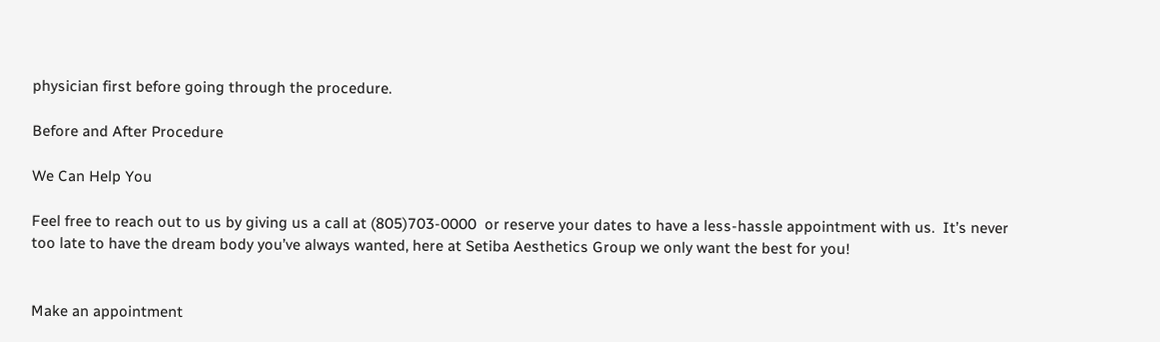physician first before going through the procedure.

Before and After Procedure

We Can Help You

Feel free to reach out to us by giving us a call at (805)703-0000  or reserve your dates to have a less-hassle appointment with us.  It’s never too late to have the dream body you’ve always wanted, here at Setiba Aesthetics Group we only want the best for you!


Make an appointment